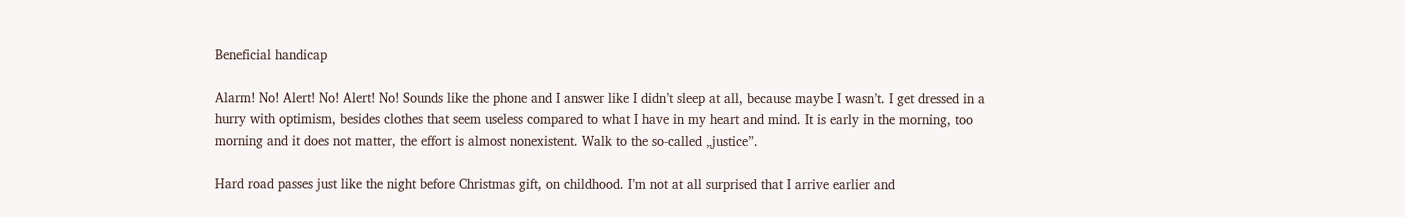Beneficial handicap

Alarm! No! Alert! No! Alert! No! Sounds like the phone and I answer like I didn’t sleep at all, because maybe I wasn’t. I get dressed in a hurry with optimism, besides clothes that seem useless compared to what I have in my heart and mind. It is early in the morning, too morning and it does not matter, the effort is almost nonexistent. Walk to the so-called „justice”.

Hard road passes just like the night before Christmas gift, on childhood. I’m not at all surprised that I arrive earlier and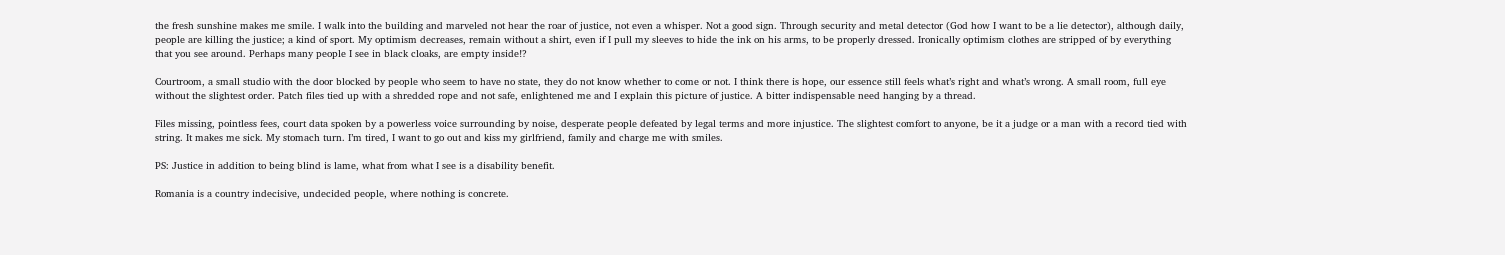the fresh sunshine makes me smile. I walk into the building and marveled not hear the roar of justice, not even a whisper. Not a good sign. Through security and metal detector (God how I want to be a lie detector), although daily, people are killing the justice; a kind of sport. My optimism decreases, remain without a shirt, even if I pull my sleeves to hide the ink on his arms, to be properly dressed. Ironically optimism clothes are stripped of by everything that you see around. Perhaps many people I see in black cloaks, are empty inside!?

Courtroom, a small studio with the door blocked by people who seem to have no state, they do not know whether to come or not. I think there is hope, our essence still feels what’s right and what’s wrong. A small room, full eye without the slightest order. Patch files tied up with a shredded rope and not safe, enlightened me and I explain this picture of justice. A bitter indispensable need hanging by a thread.

Files missing, pointless fees, court data spoken by a powerless voice surrounding by noise, desperate people defeated by legal terms and more injustice. The slightest comfort to anyone, be it a judge or a man with a record tied with string. It makes me sick. My stomach turn. I’m tired, I want to go out and kiss my girlfriend, family and charge me with smiles.

PS: Justice in addition to being blind is lame, what from what I see is a disability benefit.

Romania is a country indecisive, undecided people, where nothing is concrete.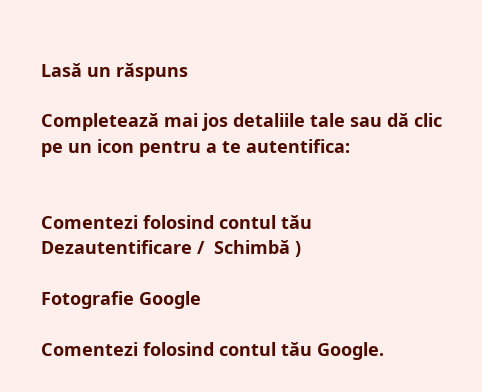Lasă un răspuns

Completează mai jos detaliile tale sau dă clic pe un icon pentru a te autentifica:


Comentezi folosind contul tău Dezautentificare /  Schimbă )

Fotografie Google

Comentezi folosind contul tău Google.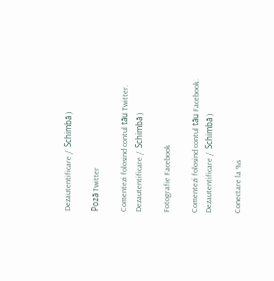Dezautentificare /  Schimbă )

Poză Twitter

Comentezi folosind contul tău Twitter. Dezautentificare /  Schimbă )

Fotografie Facebook

Comentezi folosind contul tău Facebook. Dezautentificare /  Schimbă )

Conectare la %s